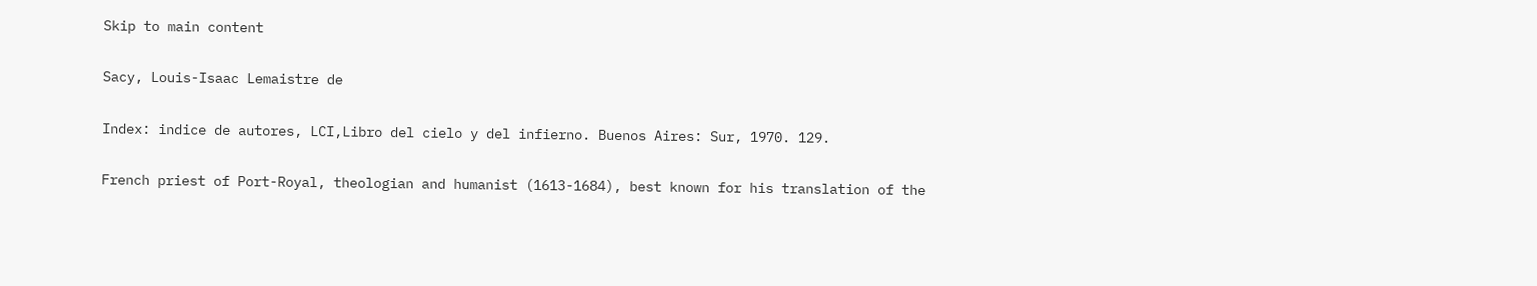Skip to main content

Sacy, Louis-Isaac Lemaistre de

Index: indice de autores, LCI,Libro del cielo y del infierno. Buenos Aires: Sur, 1970. 129.

French priest of Port-Royal, theologian and humanist (1613-1684), best known for his translation of the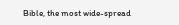Bible, the most wide-spread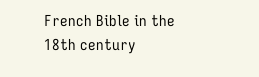French Bible in the 18th century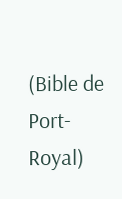(Bible de Port-Royal)